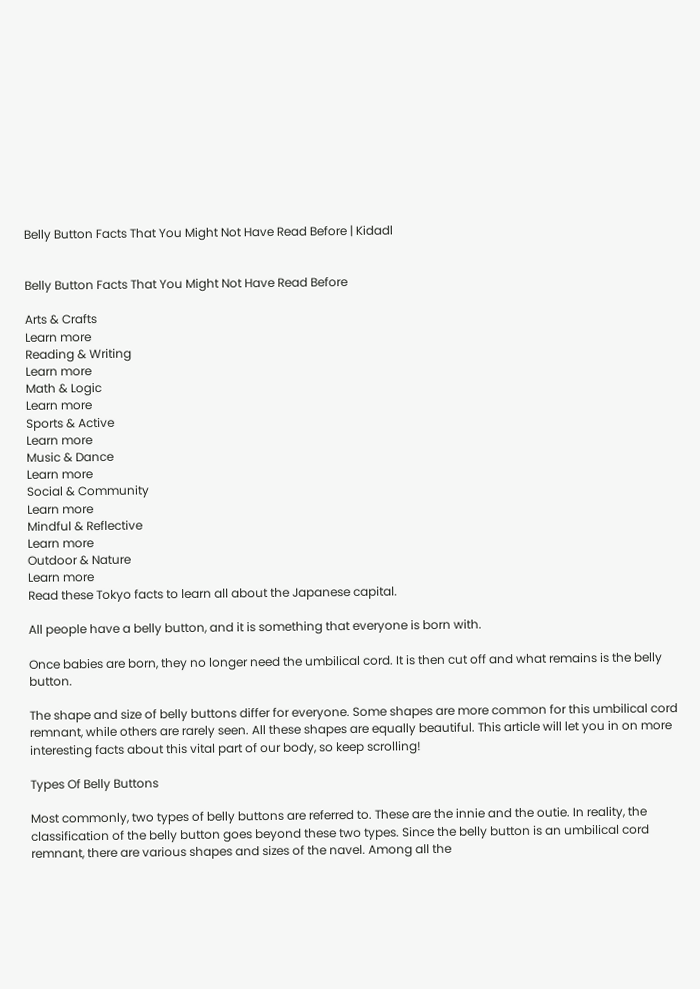Belly Button Facts That You Might Not Have Read Before | Kidadl


Belly Button Facts That You Might Not Have Read Before

Arts & Crafts
Learn more
Reading & Writing
Learn more
Math & Logic
Learn more
Sports & Active
Learn more
Music & Dance
Learn more
Social & Community
Learn more
Mindful & Reflective
Learn more
Outdoor & Nature
Learn more
Read these Tokyo facts to learn all about the Japanese capital.

All people have a belly button, and it is something that everyone is born with.

Once babies are born, they no longer need the umbilical cord. It is then cut off and what remains is the belly button.

The shape and size of belly buttons differ for everyone. Some shapes are more common for this umbilical cord remnant, while others are rarely seen. All these shapes are equally beautiful. This article will let you in on more interesting facts about this vital part of our body, so keep scrolling!

Types Of Belly Buttons

Most commonly, two types of belly buttons are referred to. These are the innie and the outie. In reality, the classification of the belly button goes beyond these two types. Since the belly button is an umbilical cord remnant, there are various shapes and sizes of the navel. Among all the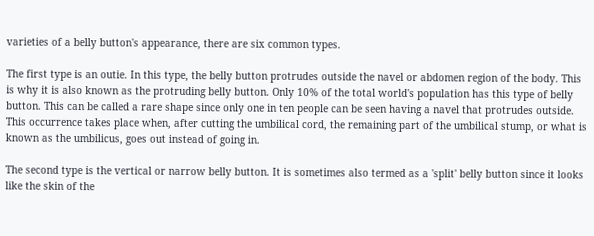varieties of a belly button's appearance, there are six common types.

The first type is an outie. In this type, the belly button protrudes outside the navel or abdomen region of the body. This is why it is also known as the protruding belly button. Only 10% of the total world's population has this type of belly button. This can be called a rare shape since only one in ten people can be seen having a navel that protrudes outside. This occurrence takes place when, after cutting the umbilical cord, the remaining part of the umbilical stump, or what is known as the umbilicus, goes out instead of going in.

The second type is the vertical or narrow belly button. It is sometimes also termed as a 'split' belly button since it looks like the skin of the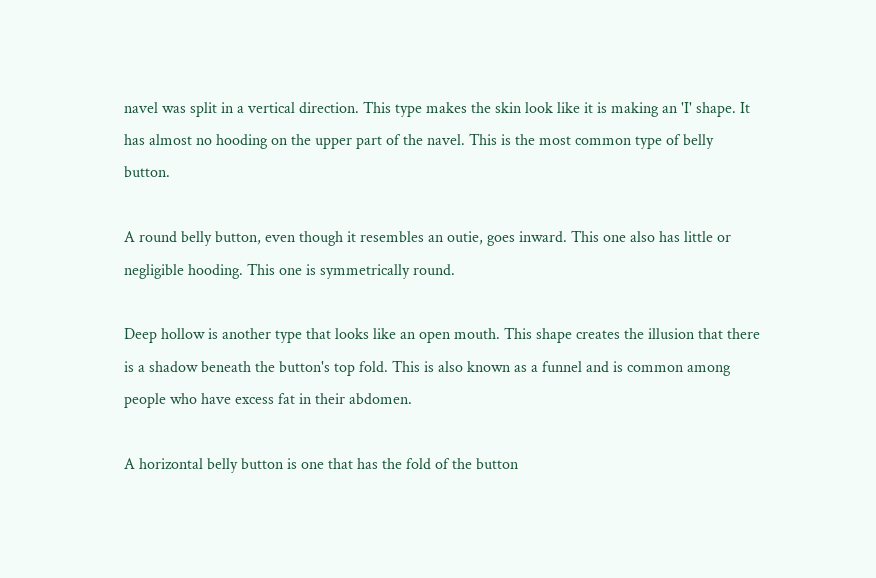navel was split in a vertical direction. This type makes the skin look like it is making an 'I' shape. It has almost no hooding on the upper part of the navel. This is the most common type of belly button.

A round belly button, even though it resembles an outie, goes inward. This one also has little or negligible hooding. This one is symmetrically round.

Deep hollow is another type that looks like an open mouth. This shape creates the illusion that there is a shadow beneath the button's top fold. This is also known as a funnel and is common among people who have excess fat in their abdomen.

A horizontal belly button is one that has the fold of the button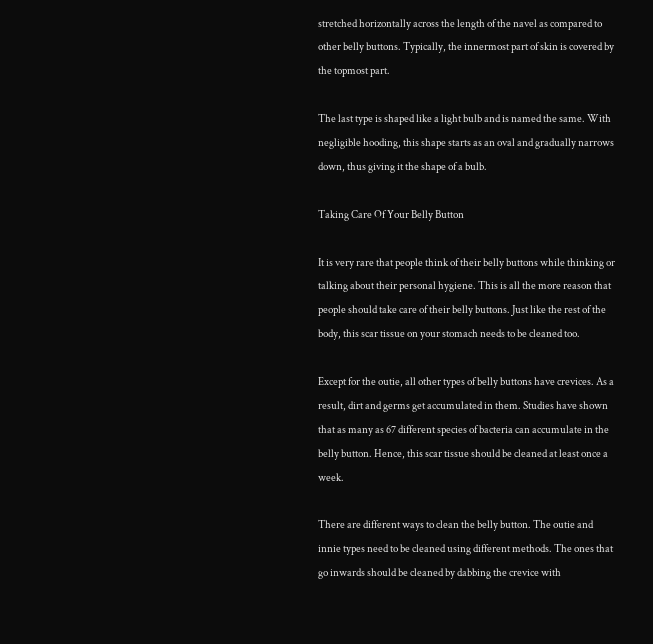stretched horizontally across the length of the navel as compared to other belly buttons. Typically, the innermost part of skin is covered by the topmost part.

The last type is shaped like a light bulb and is named the same. With negligible hooding, this shape starts as an oval and gradually narrows down, thus giving it the shape of a bulb.

Taking Care Of Your Belly Button

It is very rare that people think of their belly buttons while thinking or talking about their personal hygiene. This is all the more reason that people should take care of their belly buttons. Just like the rest of the body, this scar tissue on your stomach needs to be cleaned too.

Except for the outie, all other types of belly buttons have crevices. As a result, dirt and germs get accumulated in them. Studies have shown that as many as 67 different species of bacteria can accumulate in the belly button. Hence, this scar tissue should be cleaned at least once a week.

There are different ways to clean the belly button. The outie and innie types need to be cleaned using different methods. The ones that go inwards should be cleaned by dabbing the crevice with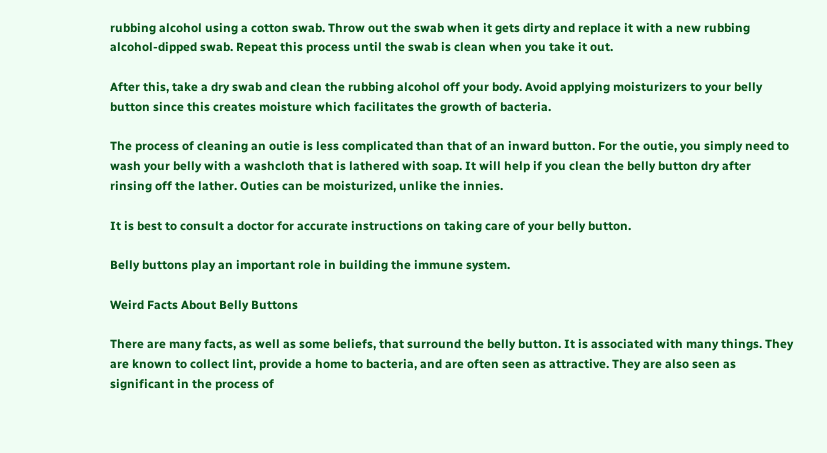rubbing alcohol using a cotton swab. Throw out the swab when it gets dirty and replace it with a new rubbing alcohol-dipped swab. Repeat this process until the swab is clean when you take it out.

After this, take a dry swab and clean the rubbing alcohol off your body. Avoid applying moisturizers to your belly button since this creates moisture which facilitates the growth of bacteria.

The process of cleaning an outie is less complicated than that of an inward button. For the outie, you simply need to wash your belly with a washcloth that is lathered with soap. It will help if you clean the belly button dry after rinsing off the lather. Outies can be moisturized, unlike the innies.

It is best to consult a doctor for accurate instructions on taking care of your belly button.

Belly buttons play an important role in building the immune system.

Weird Facts About Belly Buttons

There are many facts, as well as some beliefs, that surround the belly button. It is associated with many things. They are known to collect lint, provide a home to bacteria, and are often seen as attractive. They are also seen as significant in the process of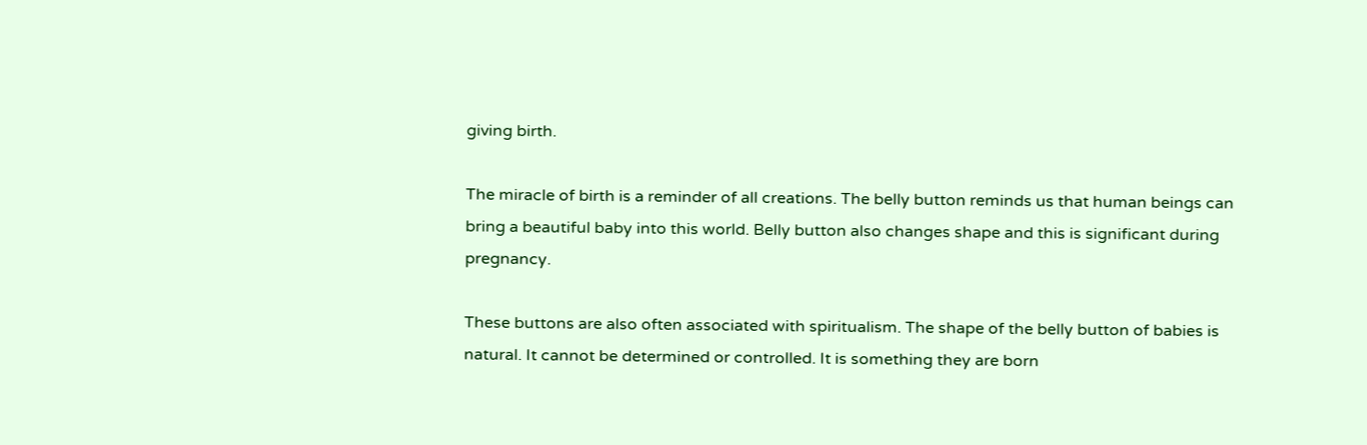giving birth.

The miracle of birth is a reminder of all creations. The belly button reminds us that human beings can bring a beautiful baby into this world. Belly button also changes shape and this is significant during pregnancy.

These buttons are also often associated with spiritualism. The shape of the belly button of babies is natural. It cannot be determined or controlled. It is something they are born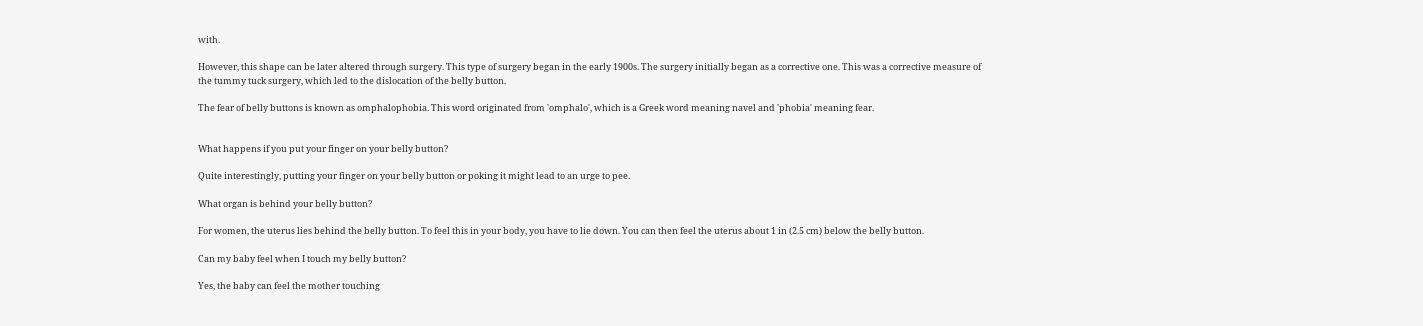with.

However, this shape can be later altered through surgery. This type of surgery began in the early 1900s. The surgery initially began as a corrective one. This was a corrective measure of the tummy tuck surgery, which led to the dislocation of the belly button.

The fear of belly buttons is known as omphalophobia. This word originated from 'omphalo', which is a Greek word meaning navel and 'phobia' meaning fear.


What happens if you put your finger on your belly button?

Quite interestingly, putting your finger on your belly button or poking it might lead to an urge to pee.

What organ is behind your belly button?

For women, the uterus lies behind the belly button. To feel this in your body, you have to lie down. You can then feel the uterus about 1 in (2.5 cm) below the belly button.

Can my baby feel when I touch my belly button?

Yes, the baby can feel the mother touching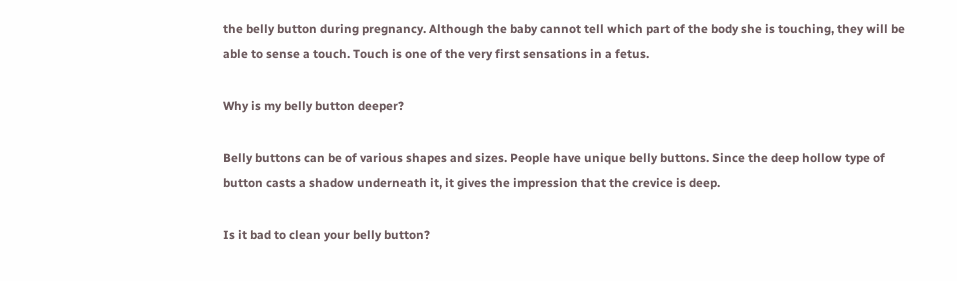the belly button during pregnancy. Although the baby cannot tell which part of the body she is touching, they will be able to sense a touch. Touch is one of the very first sensations in a fetus.

Why is my belly button deeper?

Belly buttons can be of various shapes and sizes. People have unique belly buttons. Since the deep hollow type of button casts a shadow underneath it, it gives the impression that the crevice is deep.

Is it bad to clean your belly button?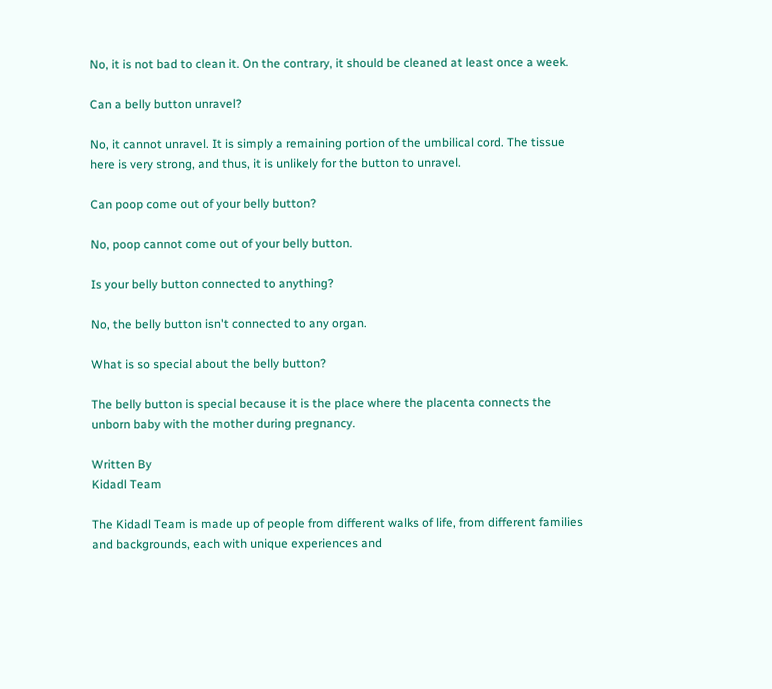No, it is not bad to clean it. On the contrary, it should be cleaned at least once a week.

Can a belly button unravel?

No, it cannot unravel. It is simply a remaining portion of the umbilical cord. The tissue here is very strong, and thus, it is unlikely for the button to unravel.

Can poop come out of your belly button?

No, poop cannot come out of your belly button.

Is your belly button connected to anything?

No, the belly button isn't connected to any organ.

What is so special about the belly button?

The belly button is special because it is the place where the placenta connects the unborn baby with the mother during pregnancy.

Written By
Kidadl Team

The Kidadl Team is made up of people from different walks of life, from different families and backgrounds, each with unique experiences and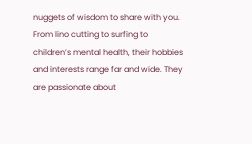nuggets of wisdom to share with you. From lino cutting to surfing to children’s mental health, their hobbies and interests range far and wide. They are passionate about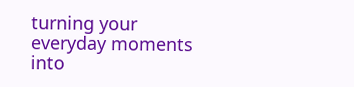turning your everyday moments into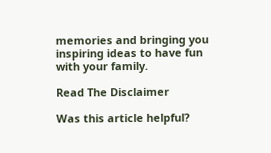memories and bringing you inspiring ideas to have fun with your family.

Read The Disclaimer

Was this article helpful?